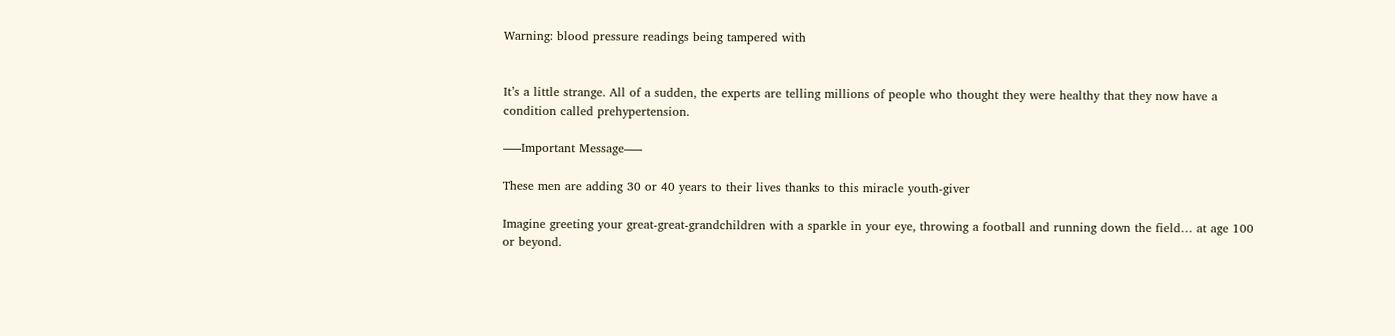Warning: blood pressure readings being tampered with


It’s a little strange. All of a sudden, the experts are telling millions of people who thought they were healthy that they now have a condition called prehypertension.

—–Important Message—–

These men are adding 30 or 40 years to their lives thanks to this miracle youth-giver

Imagine greeting your great-great-grandchildren with a sparkle in your eye, throwing a football and running down the field… at age 100 or beyond.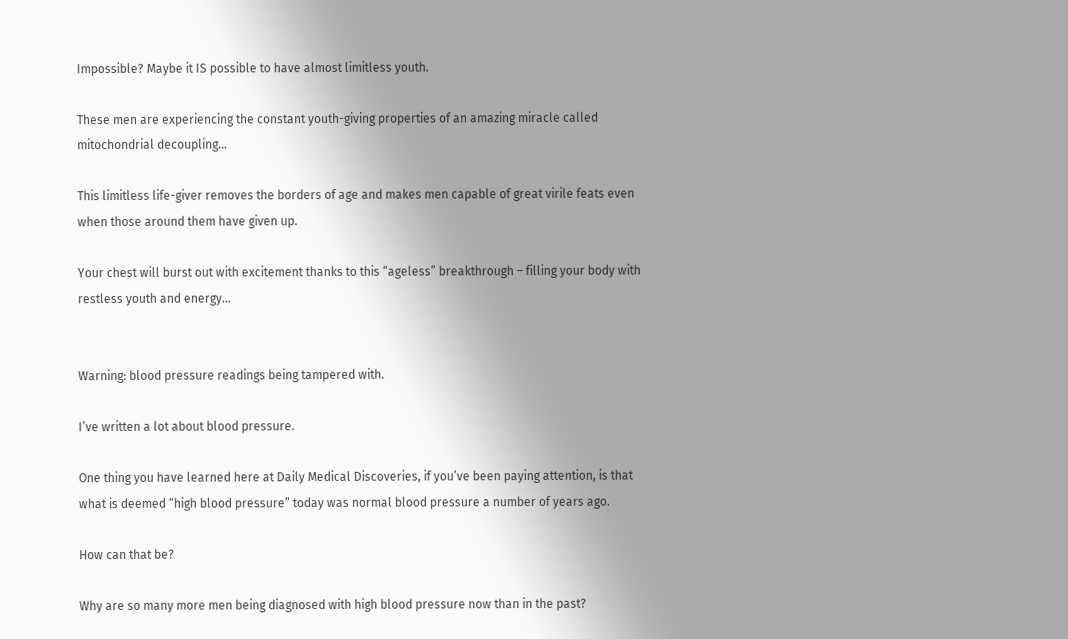Impossible? Maybe it IS possible to have almost limitless youth.

These men are experiencing the constant youth-giving properties of an amazing miracle called mitochondrial decoupling…

This limitless life-giver removes the borders of age and makes men capable of great virile feats even when those around them have given up.

Your chest will burst out with excitement thanks to this “ageless” breakthrough – filling your body with restless youth and energy…


Warning: blood pressure readings being tampered with.

I’ve written a lot about blood pressure.

One thing you have learned here at Daily Medical Discoveries, if you’ve been paying attention, is that what is deemed “high blood pressure” today was normal blood pressure a number of years ago.

How can that be?

Why are so many more men being diagnosed with high blood pressure now than in the past?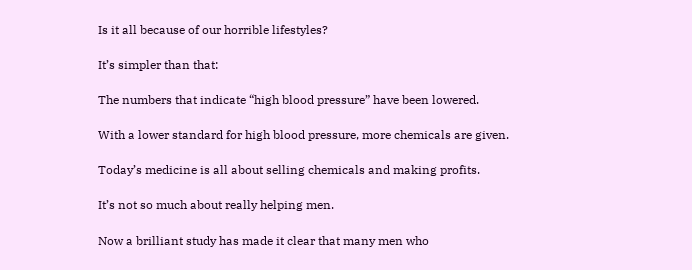Is it all because of our horrible lifestyles?

It’s simpler than that:

The numbers that indicate “high blood pressure” have been lowered.

With a lower standard for high blood pressure, more chemicals are given.

Today’s medicine is all about selling chemicals and making profits.

It’s not so much about really helping men.

Now a brilliant study has made it clear that many men who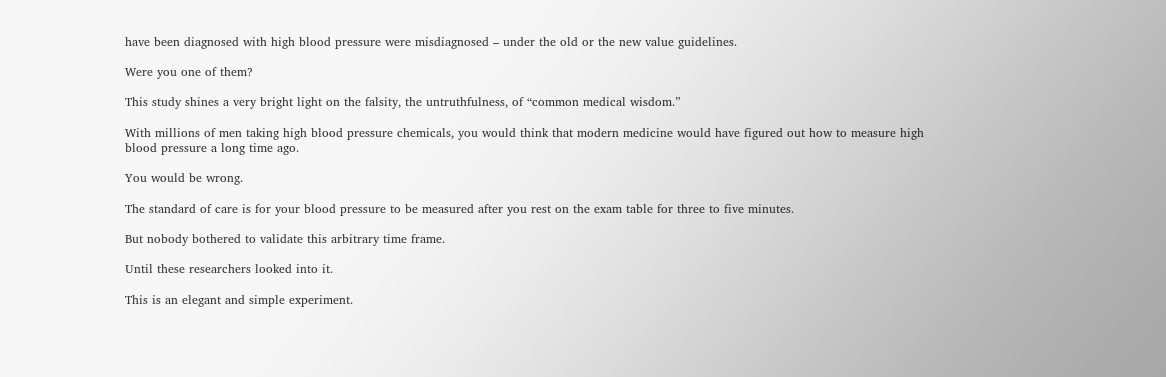have been diagnosed with high blood pressure were misdiagnosed – under the old or the new value guidelines.

Were you one of them?

This study shines a very bright light on the falsity, the untruthfulness, of “common medical wisdom.”

With millions of men taking high blood pressure chemicals, you would think that modern medicine would have figured out how to measure high blood pressure a long time ago.

You would be wrong.

The standard of care is for your blood pressure to be measured after you rest on the exam table for three to five minutes.

But nobody bothered to validate this arbitrary time frame.

Until these researchers looked into it.

This is an elegant and simple experiment.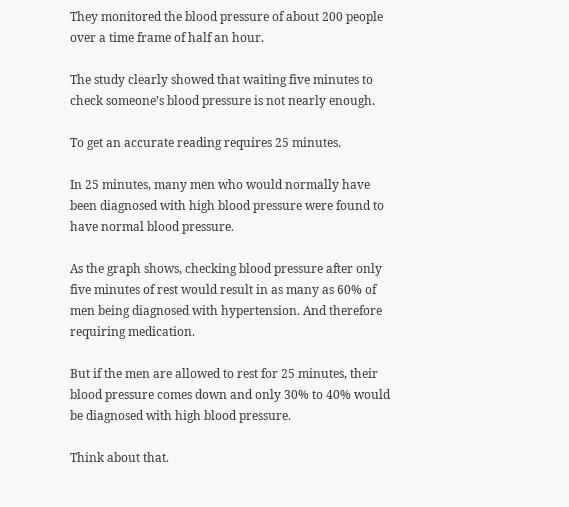They monitored the blood pressure of about 200 people over a time frame of half an hour.

The study clearly showed that waiting five minutes to check someone’s blood pressure is not nearly enough.

To get an accurate reading requires 25 minutes.

In 25 minutes, many men who would normally have been diagnosed with high blood pressure were found to have normal blood pressure.

As the graph shows, checking blood pressure after only five minutes of rest would result in as many as 60% of men being diagnosed with hypertension. And therefore requiring medication.

But if the men are allowed to rest for 25 minutes, their blood pressure comes down and only 30% to 40% would be diagnosed with high blood pressure.

Think about that.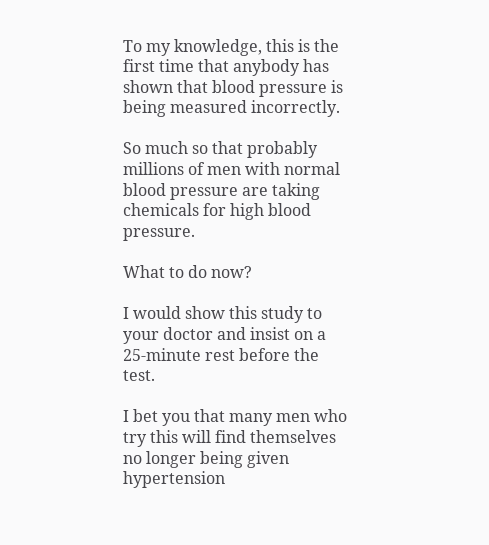To my knowledge, this is the first time that anybody has shown that blood pressure is being measured incorrectly.

So much so that probably millions of men with normal blood pressure are taking chemicals for high blood pressure.

What to do now?

I would show this study to your doctor and insist on a 25-minute rest before the test.

I bet you that many men who try this will find themselves no longer being given hypertension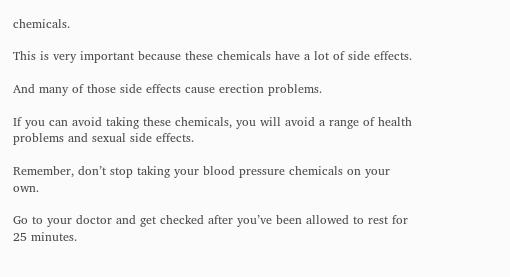chemicals.

This is very important because these chemicals have a lot of side effects.

And many of those side effects cause erection problems.

If you can avoid taking these chemicals, you will avoid a range of health problems and sexual side effects.

Remember, don’t stop taking your blood pressure chemicals on your own.

Go to your doctor and get checked after you’ve been allowed to rest for 25 minutes.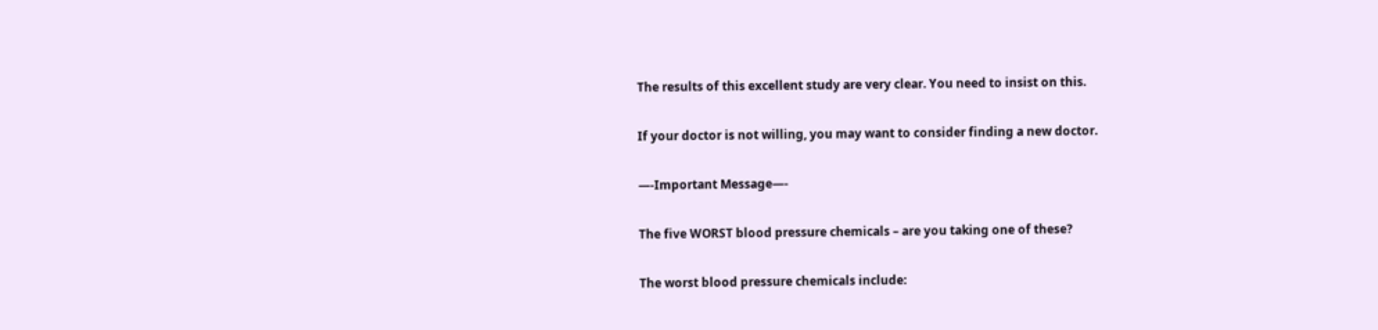The results of this excellent study are very clear. You need to insist on this.

If your doctor is not willing, you may want to consider finding a new doctor.

—-Important Message—-

The five WORST blood pressure chemicals – are you taking one of these?

The worst blood pressure chemicals include: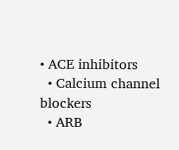• ACE inhibitors
  • Calcium channel blockers
  • ARB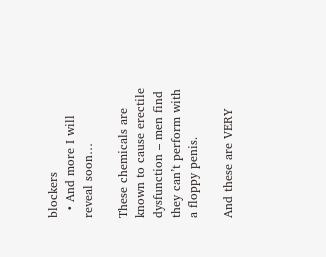blockers
  • And more I will reveal soon…

These chemicals are known to cause erectile dysfunction – men find they can’t perform with a floppy penis.

And these are VERY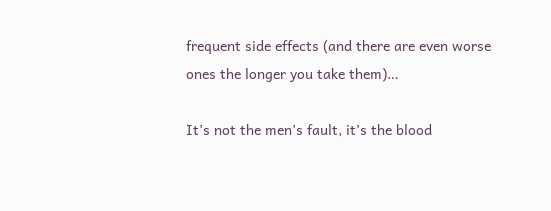frequent side effects (and there are even worse ones the longer you take them)…

It’s not the men’s fault, it’s the blood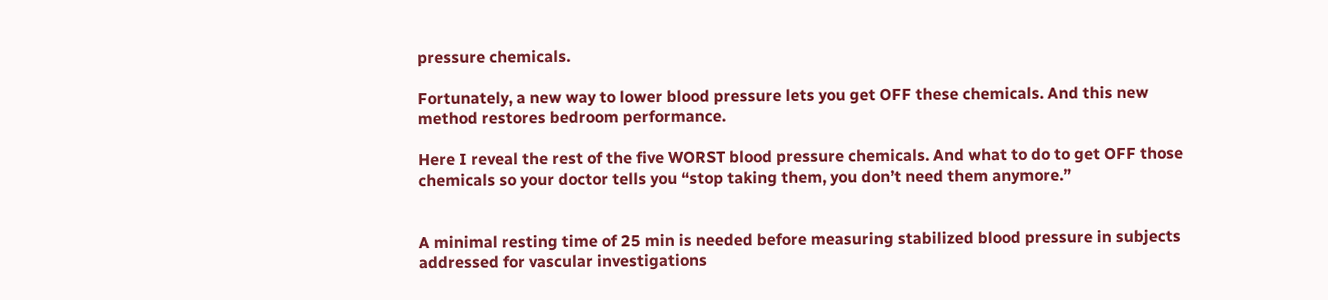pressure chemicals.

Fortunately, a new way to lower blood pressure lets you get OFF these chemicals. And this new method restores bedroom performance.

Here I reveal the rest of the five WORST blood pressure chemicals. And what to do to get OFF those chemicals so your doctor tells you “stop taking them, you don’t need them anymore.”


A minimal resting time of 25 min is needed before measuring stabilized blood pressure in subjects addressed for vascular investigations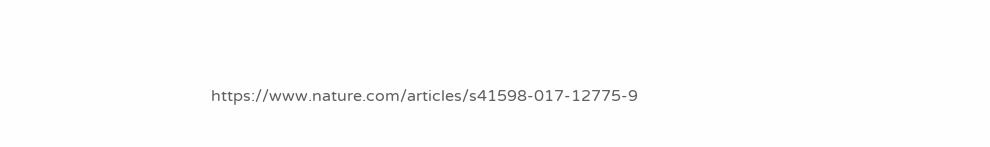https://www.nature.com/articles/s41598-017-12775-9